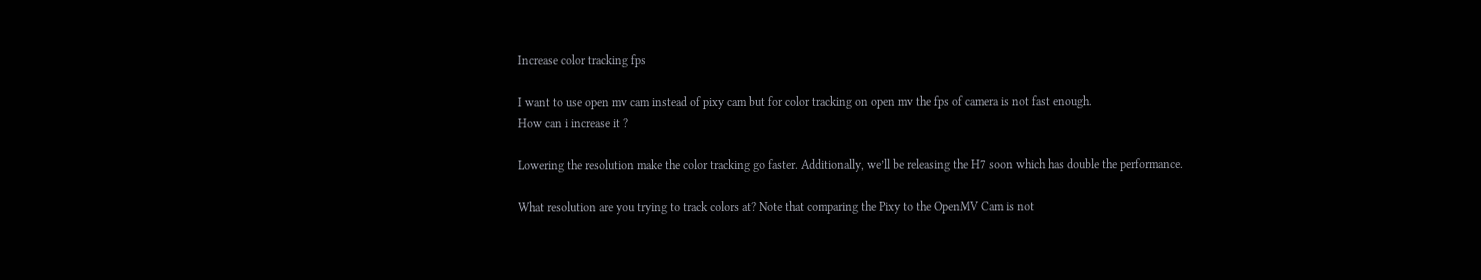Increase color tracking fps

I want to use open mv cam instead of pixy cam but for color tracking on open mv the fps of camera is not fast enough.
How can i increase it ?

Lowering the resolution make the color tracking go faster. Additionally, we’ll be releasing the H7 soon which has double the performance.

What resolution are you trying to track colors at? Note that comparing the Pixy to the OpenMV Cam is not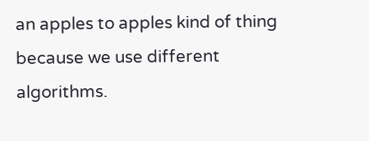an apples to apples kind of thing because we use different algorithms.